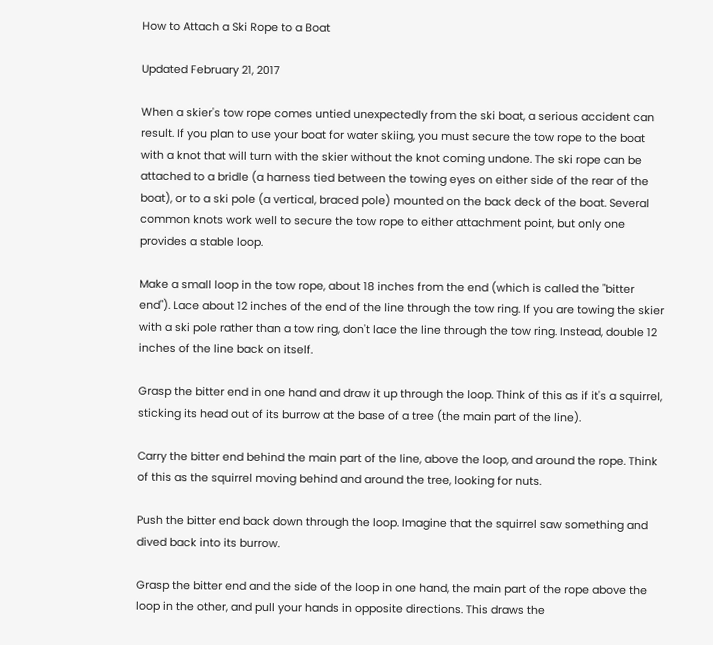How to Attach a Ski Rope to a Boat

Updated February 21, 2017

When a skier's tow rope comes untied unexpectedly from the ski boat, a serious accident can result. If you plan to use your boat for water skiing, you must secure the tow rope to the boat with a knot that will turn with the skier without the knot coming undone. The ski rope can be attached to a bridle (a harness tied between the towing eyes on either side of the rear of the boat), or to a ski pole (a vertical, braced pole) mounted on the back deck of the boat. Several common knots work well to secure the tow rope to either attachment point, but only one provides a stable loop.

Make a small loop in the tow rope, about 18 inches from the end (which is called the "bitter end"). Lace about 12 inches of the end of the line through the tow ring. If you are towing the skier with a ski pole rather than a tow ring, don't lace the line through the tow ring. Instead, double 12 inches of the line back on itself.

Grasp the bitter end in one hand and draw it up through the loop. Think of this as if it's a squirrel, sticking its head out of its burrow at the base of a tree (the main part of the line).

Carry the bitter end behind the main part of the line, above the loop, and around the rope. Think of this as the squirrel moving behind and around the tree, looking for nuts.

Push the bitter end back down through the loop. Imagine that the squirrel saw something and dived back into its burrow.

Grasp the bitter end and the side of the loop in one hand, the main part of the rope above the loop in the other, and pull your hands in opposite directions. This draws the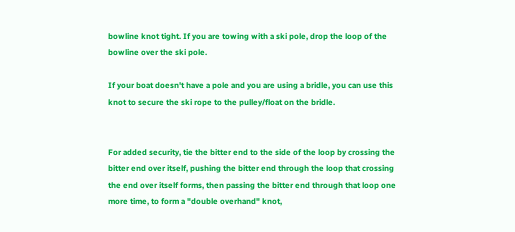bowline knot tight. If you are towing with a ski pole, drop the loop of the bowline over the ski pole.

If your boat doesn't have a pole and you are using a bridle, you can use this knot to secure the ski rope to the pulley/float on the bridle.


For added security, tie the bitter end to the side of the loop by crossing the bitter end over itself, pushing the bitter end through the loop that crossing the end over itself forms, then passing the bitter end through that loop one more time, to form a "double overhand" knot,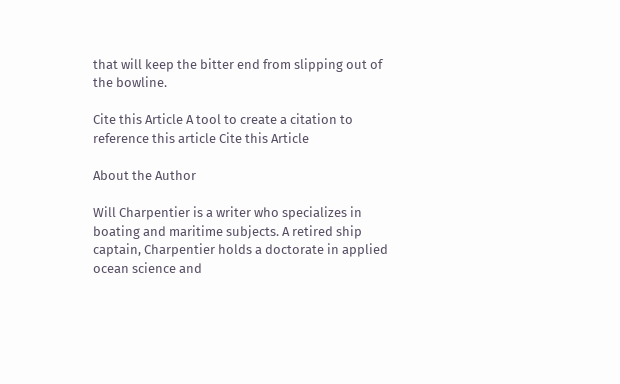that will keep the bitter end from slipping out of the bowline.

Cite this Article A tool to create a citation to reference this article Cite this Article

About the Author

Will Charpentier is a writer who specializes in boating and maritime subjects. A retired ship captain, Charpentier holds a doctorate in applied ocean science and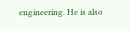engineering. He is also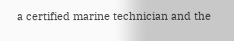a certified marine technician and the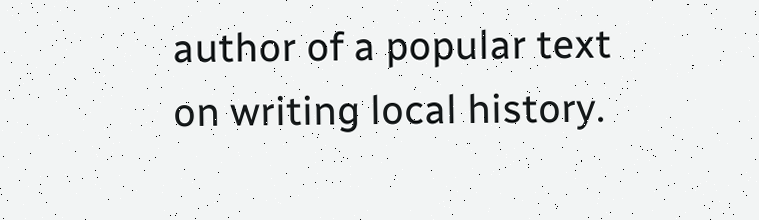author of a popular text on writing local history.